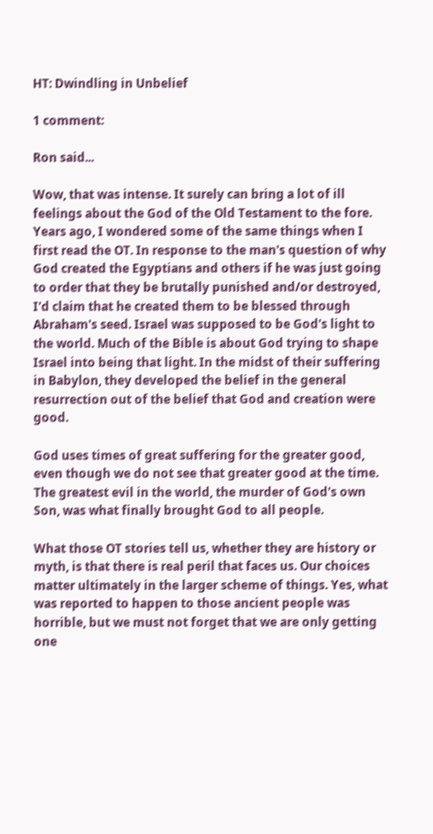HT: Dwindling in Unbelief

1 comment:

Ron said...

Wow, that was intense. It surely can bring a lot of ill feelings about the God of the Old Testament to the fore. Years ago, I wondered some of the same things when I first read the OT. In response to the man's question of why God created the Egyptians and others if he was just going to order that they be brutally punished and/or destroyed, I'd claim that he created them to be blessed through Abraham's seed. Israel was supposed to be God's light to the world. Much of the Bible is about God trying to shape Israel into being that light. In the midst of their suffering in Babylon, they developed the belief in the general resurrection out of the belief that God and creation were good.

God uses times of great suffering for the greater good, even though we do not see that greater good at the time. The greatest evil in the world, the murder of God's own Son, was what finally brought God to all people.

What those OT stories tell us, whether they are history or myth, is that there is real peril that faces us. Our choices matter ultimately in the larger scheme of things. Yes, what was reported to happen to those ancient people was horrible, but we must not forget that we are only getting one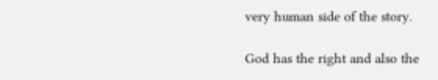very human side of the story.

God has the right and also the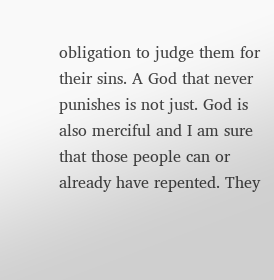obligation to judge them for their sins. A God that never punishes is not just. God is also merciful and I am sure that those people can or already have repented. They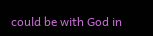could be with God in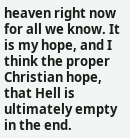heaven right now for all we know. It is my hope, and I think the proper Christian hope, that Hell is ultimately empty in the end.